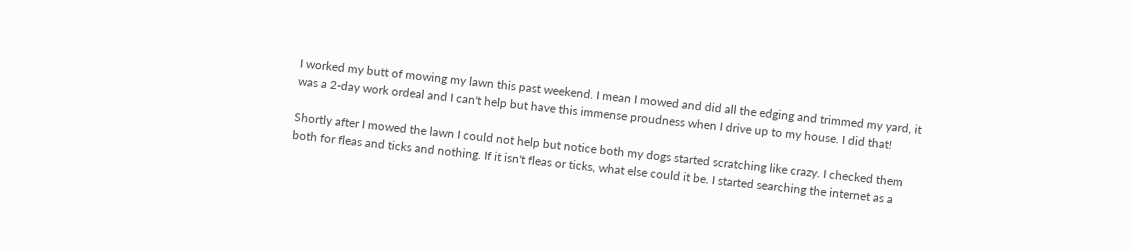I worked my butt of mowing my lawn this past weekend. I mean I mowed and did all the edging and trimmed my yard, it was a 2-day work ordeal and I can't help but have this immense proudness when I drive up to my house. I did that!

Shortly after I mowed the lawn I could not help but notice both my dogs started scratching like crazy. I checked them both for fleas and ticks and nothing. If it isn't fleas or ticks, what else could it be. I started searching the internet as a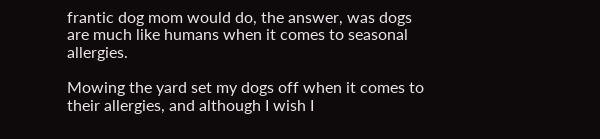frantic dog mom would do, the answer, was dogs are much like humans when it comes to seasonal allergies.

Mowing the yard set my dogs off when it comes to their allergies, and although I wish I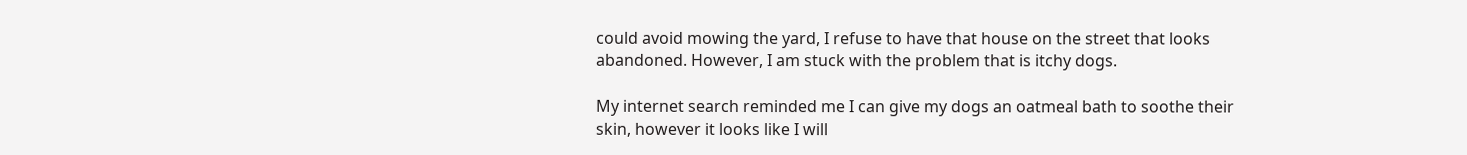could avoid mowing the yard, I refuse to have that house on the street that looks abandoned. However, I am stuck with the problem that is itchy dogs.

My internet search reminded me I can give my dogs an oatmeal bath to soothe their skin, however it looks like I will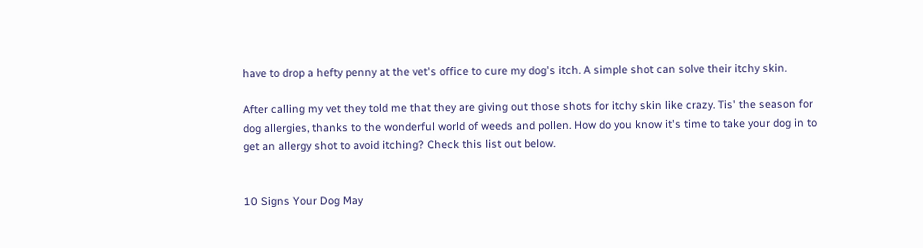have to drop a hefty penny at the vet's office to cure my dog's itch. A simple shot can solve their itchy skin.

After calling my vet they told me that they are giving out those shots for itchy skin like crazy. Tis' the season for dog allergies, thanks to the wonderful world of weeds and pollen. How do you know it's time to take your dog in to get an allergy shot to avoid itching? Check this list out below.


10 Signs Your Dog May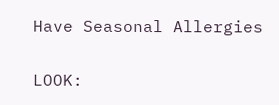Have Seasonal Allergies

LOOK: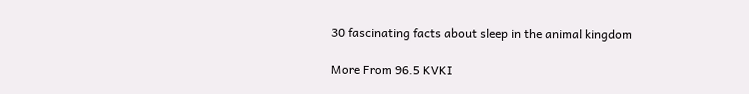30 fascinating facts about sleep in the animal kingdom

More From 96.5 KVKI